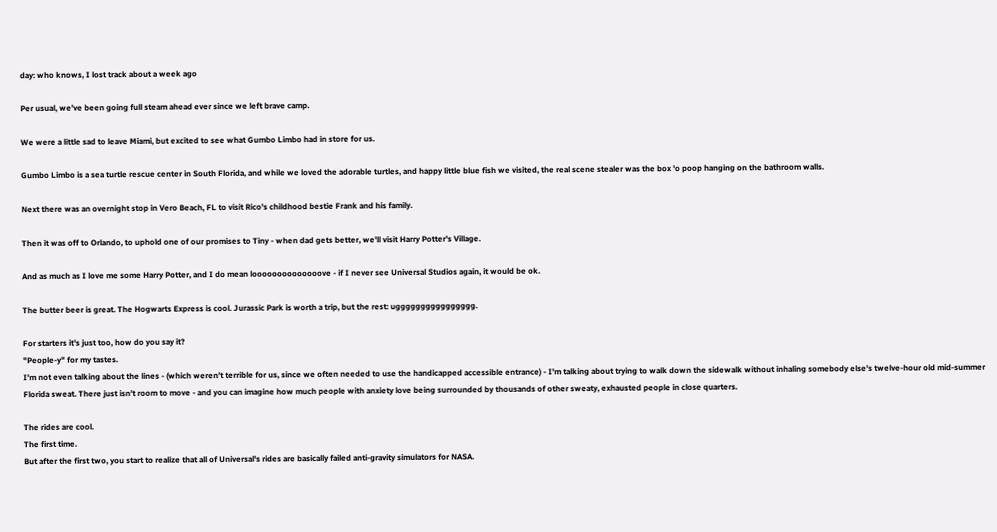day: who knows, I lost track about a week ago

Per usual, we've been going full steam ahead ever since we left brave camp.

We were a little sad to leave Miami, but excited to see what Gumbo Limbo had in store for us.

Gumbo Limbo is a sea turtle rescue center in South Florida, and while we loved the adorable turtles, and happy little blue fish we visited, the real scene stealer was the box 'o poop hanging on the bathroom walls.

Next there was an overnight stop in Vero Beach, FL to visit Rico's childhood bestie Frank and his family.

Then it was off to Orlando, to uphold one of our promises to Tiny - when dad gets better, we'll visit Harry Potter's Village.

And as much as I love me some Harry Potter, and I do mean loooooooooooooove - if I never see Universal Studios again, it would be ok.

The butter beer is great. The Hogwarts Express is cool. Jurassic Park is worth a trip, but the rest: ugggggggggggggggg.

For starters it's just too, how do you say it?
"People-y" for my tastes.
I'm not even talking about the lines - (which weren't terrible for us, since we often needed to use the handicapped accessible entrance) - I'm talking about trying to walk down the sidewalk without inhaling somebody else's twelve-hour old mid-summer Florida sweat. There just isn't room to move - and you can imagine how much people with anxiety love being surrounded by thousands of other sweaty, exhausted people in close quarters.

The rides are cool.
The first time.
But after the first two, you start to realize that all of Universal's rides are basically failed anti-gravity simulators for NASA.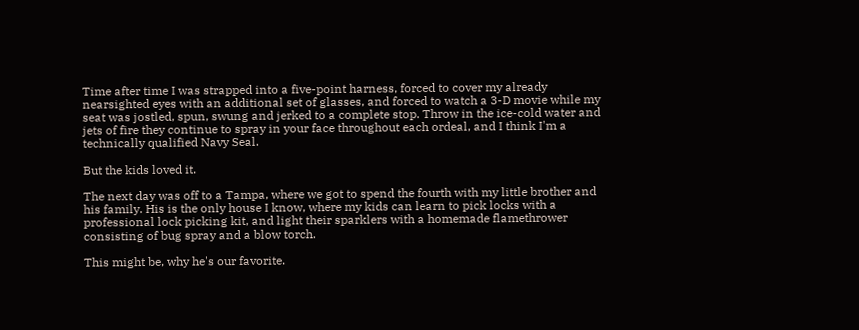Time after time I was strapped into a five-point harness, forced to cover my already nearsighted eyes with an additional set of glasses, and forced to watch a 3-D movie while my seat was jostled, spun, swung and jerked to a complete stop. Throw in the ice-cold water and jets of fire they continue to spray in your face throughout each ordeal, and I think I'm a technically qualified Navy Seal.

But the kids loved it.

The next day was off to a Tampa, where we got to spend the fourth with my little brother and his family. His is the only house I know, where my kids can learn to pick locks with a professional lock picking kit, and light their sparklers with a homemade flamethrower consisting of bug spray and a blow torch.

This might be, why he's our favorite.